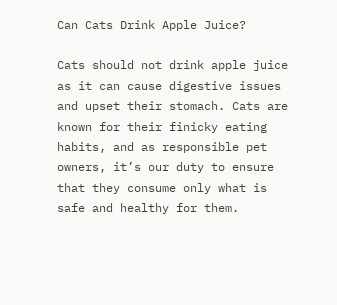Can Cats Drink Apple Juice?

Cats should not drink apple juice as it can cause digestive issues and upset their stomach. Cats are known for their finicky eating habits, and as responsible pet owners, it’s our duty to ensure that they consume only what is safe and healthy for them.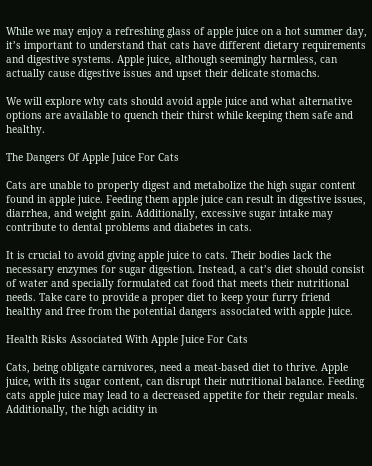While we may enjoy a refreshing glass of apple juice on a hot summer day, it’s important to understand that cats have different dietary requirements and digestive systems. Apple juice, although seemingly harmless, can actually cause digestive issues and upset their delicate stomachs.

We will explore why cats should avoid apple juice and what alternative options are available to quench their thirst while keeping them safe and healthy.

The Dangers Of Apple Juice For Cats

Cats are unable to properly digest and metabolize the high sugar content found in apple juice. Feeding them apple juice can result in digestive issues, diarrhea, and weight gain. Additionally, excessive sugar intake may contribute to dental problems and diabetes in cats.

It is crucial to avoid giving apple juice to cats. Their bodies lack the necessary enzymes for sugar digestion. Instead, a cat’s diet should consist of water and specially formulated cat food that meets their nutritional needs. Take care to provide a proper diet to keep your furry friend healthy and free from the potential dangers associated with apple juice.

Health Risks Associated With Apple Juice For Cats

Cats, being obligate carnivores, need a meat-based diet to thrive. Apple juice, with its sugar content, can disrupt their nutritional balance. Feeding cats apple juice may lead to a decreased appetite for their regular meals. Additionally, the high acidity in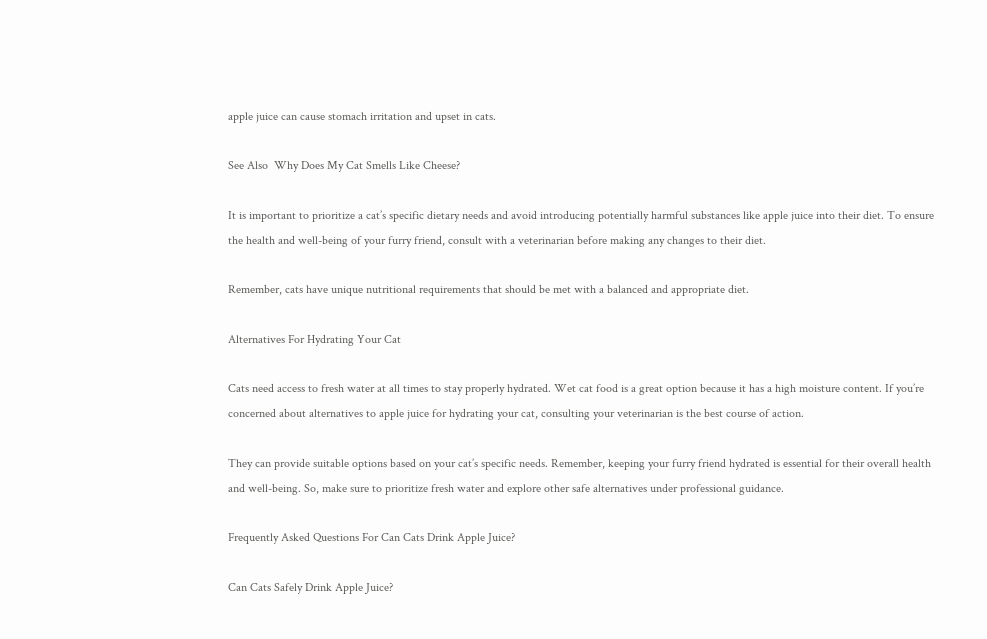apple juice can cause stomach irritation and upset in cats.

See Also  Why Does My Cat Smells Like Cheese?

It is important to prioritize a cat’s specific dietary needs and avoid introducing potentially harmful substances like apple juice into their diet. To ensure the health and well-being of your furry friend, consult with a veterinarian before making any changes to their diet.

Remember, cats have unique nutritional requirements that should be met with a balanced and appropriate diet.

Alternatives For Hydrating Your Cat

Cats need access to fresh water at all times to stay properly hydrated. Wet cat food is a great option because it has a high moisture content. If you’re concerned about alternatives to apple juice for hydrating your cat, consulting your veterinarian is the best course of action.

They can provide suitable options based on your cat’s specific needs. Remember, keeping your furry friend hydrated is essential for their overall health and well-being. So, make sure to prioritize fresh water and explore other safe alternatives under professional guidance.

Frequently Asked Questions For Can Cats Drink Apple Juice?

Can Cats Safely Drink Apple Juice?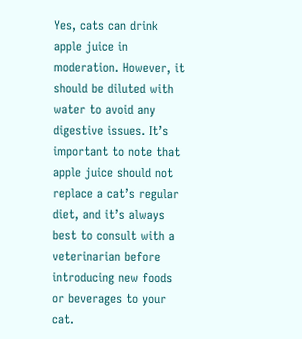Yes, cats can drink apple juice in moderation. However, it should be diluted with water to avoid any digestive issues. It’s important to note that apple juice should not replace a cat’s regular diet, and it’s always best to consult with a veterinarian before introducing new foods or beverages to your cat.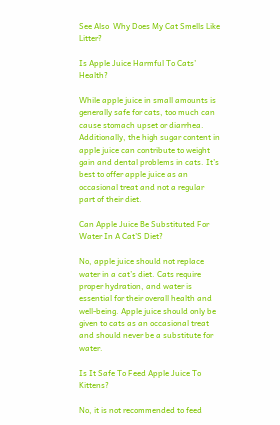See Also  Why Does My Cat Smells Like Litter?

Is Apple Juice Harmful To Cats’ Health?

While apple juice in small amounts is generally safe for cats, too much can cause stomach upset or diarrhea. Additionally, the high sugar content in apple juice can contribute to weight gain and dental problems in cats. It’s best to offer apple juice as an occasional treat and not a regular part of their diet.

Can Apple Juice Be Substituted For Water In A Cat’S Diet?

No, apple juice should not replace water in a cat’s diet. Cats require proper hydration, and water is essential for their overall health and well-being. Apple juice should only be given to cats as an occasional treat and should never be a substitute for water.

Is It Safe To Feed Apple Juice To Kittens?

No, it is not recommended to feed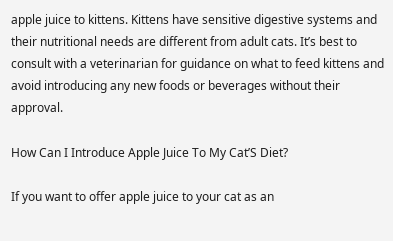apple juice to kittens. Kittens have sensitive digestive systems and their nutritional needs are different from adult cats. It’s best to consult with a veterinarian for guidance on what to feed kittens and avoid introducing any new foods or beverages without their approval.

How Can I Introduce Apple Juice To My Cat’S Diet?

If you want to offer apple juice to your cat as an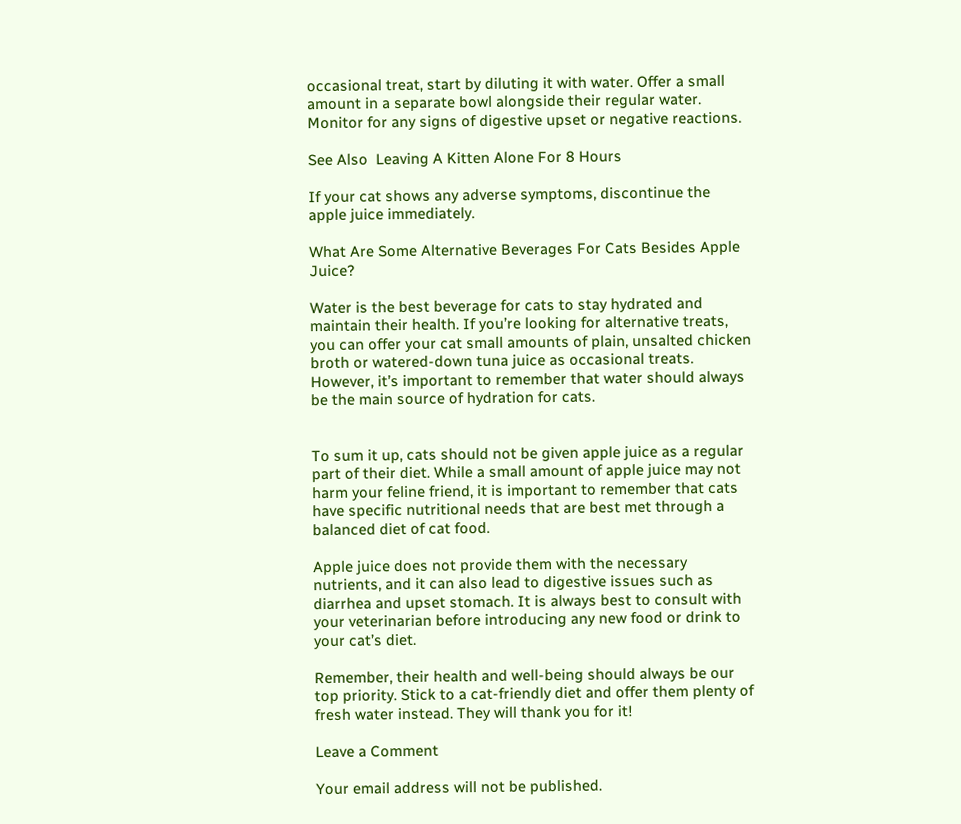occasional treat, start by diluting it with water. Offer a small amount in a separate bowl alongside their regular water. Monitor for any signs of digestive upset or negative reactions.

See Also  Leaving A Kitten Alone For 8 Hours

If your cat shows any adverse symptoms, discontinue the apple juice immediately.

What Are Some Alternative Beverages For Cats Besides Apple Juice?

Water is the best beverage for cats to stay hydrated and maintain their health. If you’re looking for alternative treats, you can offer your cat small amounts of plain, unsalted chicken broth or watered-down tuna juice as occasional treats. However, it’s important to remember that water should always be the main source of hydration for cats.


To sum it up, cats should not be given apple juice as a regular part of their diet. While a small amount of apple juice may not harm your feline friend, it is important to remember that cats have specific nutritional needs that are best met through a balanced diet of cat food.

Apple juice does not provide them with the necessary nutrients, and it can also lead to digestive issues such as diarrhea and upset stomach. It is always best to consult with your veterinarian before introducing any new food or drink to your cat’s diet.

Remember, their health and well-being should always be our top priority. Stick to a cat-friendly diet and offer them plenty of fresh water instead. They will thank you for it!

Leave a Comment

Your email address will not be published.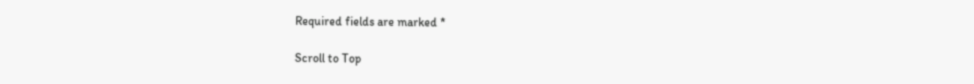Required fields are marked *

Scroll to Top